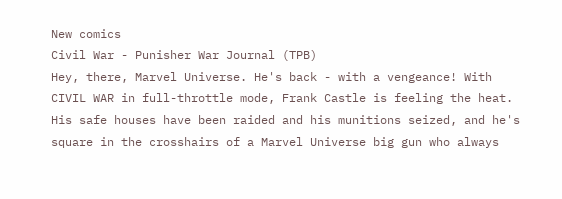New comics
Civil War - Punisher War Journal (TPB)
Hey, there, Marvel Universe. He's back - with a vengeance! With CIVIL WAR in full-throttle mode, Frank Castle is feeling the heat. His safe houses have been raided and his munitions seized, and he's square in the crosshairs of a Marvel Universe big gun who always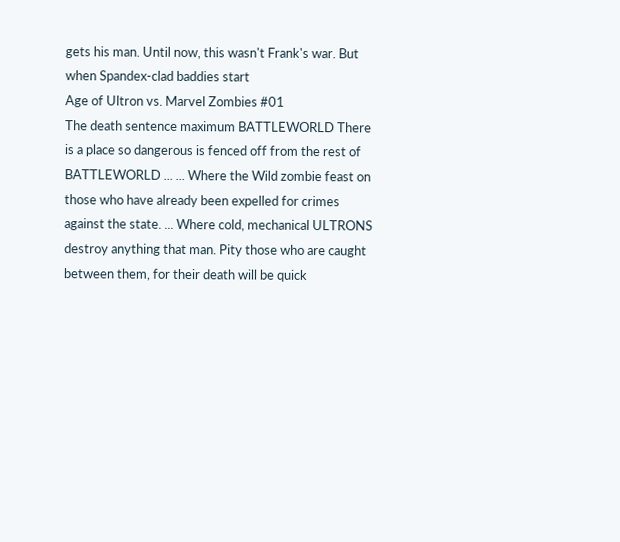gets his man. Until now, this wasn't Frank's war. But when Spandex-clad baddies start
Age of Ultron vs. Marvel Zombies #01
The death sentence maximum BATTLEWORLD There is a place so dangerous is fenced off from the rest of BATTLEWORLD ... ... Where the Wild zombie feast on those who have already been expelled for crimes against the state. ... Where cold, mechanical ULTRONS destroy anything that man. Pity those who are caught between them, for their death will be quick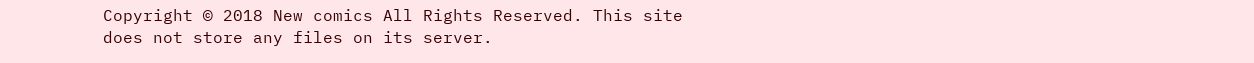Copyright © 2018 New comics All Rights Reserved. This site does not store any files on its server.